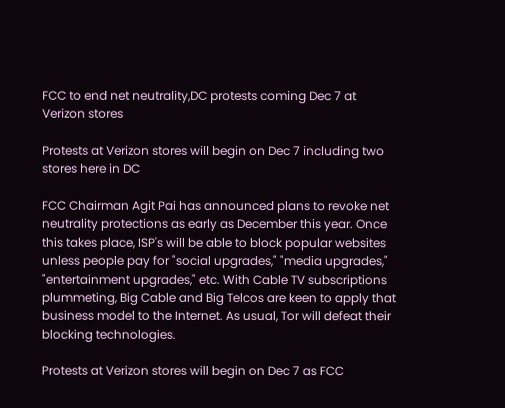FCC to end net neutrality,DC protests coming Dec 7 at Verizon stores

Protests at Verizon stores will begin on Dec 7 including two stores here in DC

FCC Chairman Agit Pai has announced plans to revoke net neutrality protections as early as December this year. Once this takes place, ISP's will be able to block popular websites unless people pay for "social upgrades," "media upgrades," "entertainment upgrades," etc. With Cable TV subscriptions plummeting, Big Cable and Big Telcos are keen to apply that business model to the Internet. As usual, Tor will defeat their blocking technologies.

Protests at Verizon stores will begin on Dec 7 as FCC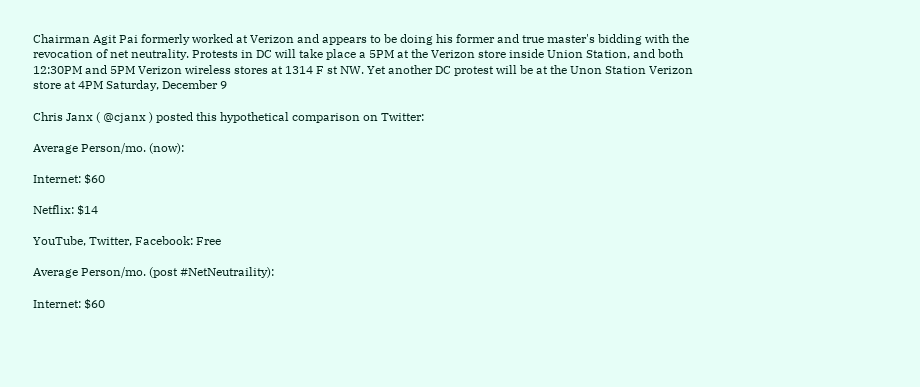Chairman Agit Pai formerly worked at Verizon and appears to be doing his former and true master's bidding with the revocation of net neutrality. Protests in DC will take place a 5PM at the Verizon store inside Union Station, and both 12:30PM and 5PM Verizon wireless stores at 1314 F st NW. Yet another DC protest will be at the Unon Station Verizon store at 4PM Saturday, December 9

Chris Janx ( @cjanx ) posted this hypothetical comparison on Twitter:

Average Person/mo. (now):

Internet: $60

Netflix: $14

YouTube, Twitter, Facebook: Free

Average Person/mo. (post #NetNeutraility):

Internet: $60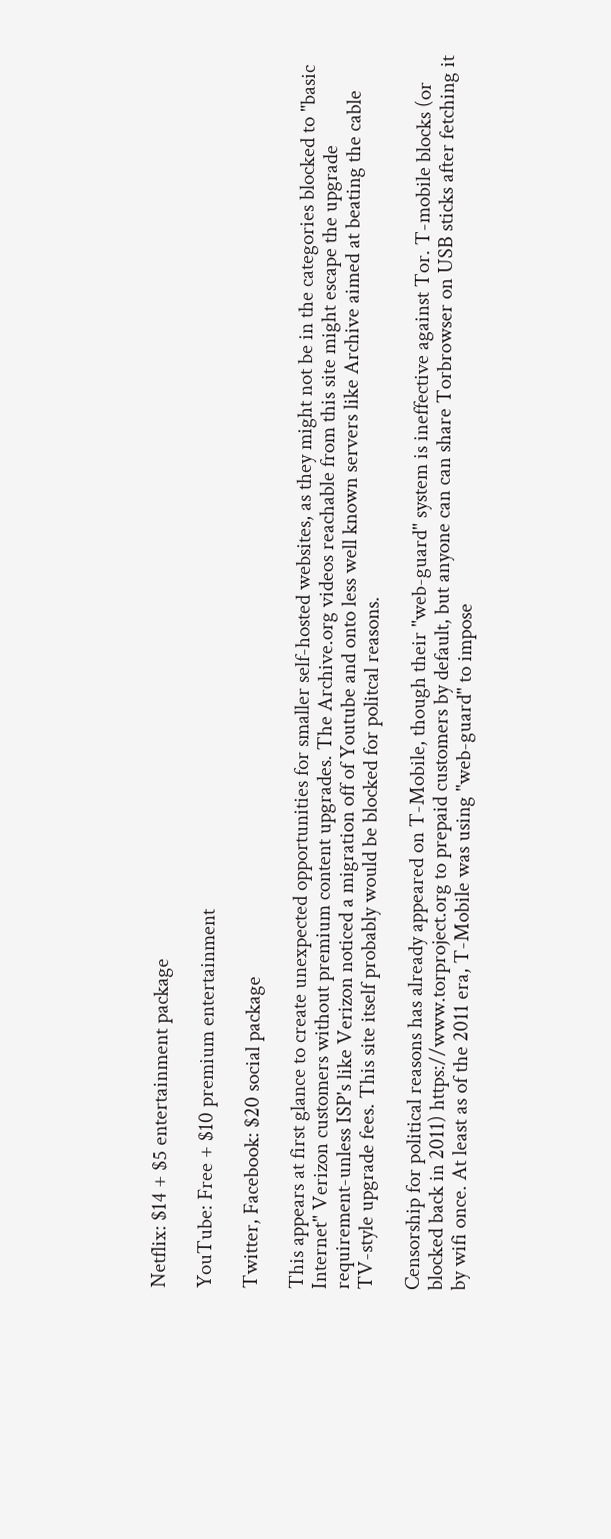Netflix: $14 + $5 entertainment package

YouTube: Free + $10 premium entertainment

Twitter, Facebook: $20 social package

This appears at first glance to create unexpected opportunities for smaller self-hosted websites, as they might not be in the categories blocked to "basic Internet" Verizon customers without premium content upgrades. The Archive.org videos reachable from this site might escape the upgrade requirement-unless ISP's like Verizon noticed a migration off of Youtube and onto less well known servers like Archive aimed at beating the cable TV-style upgrade fees. This site itself probably would be blocked for politcal reasons.

Censorship for political reasons has already appeared on T-Mobile, though their "web-guard" system is ineffective against Tor. T-mobile blocks (or blocked back in 2011) https://www.torproject.org to prepaid customers by default, but anyone can can share Torbrowser on USB sticks after fetching it by wifi once. At least as of the 2011 era, T-Mobile was using "web-guard" to impose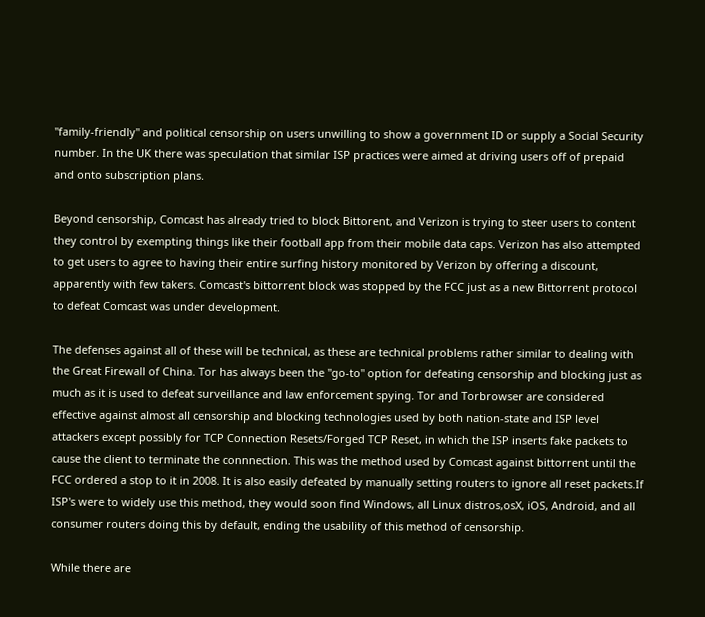"family-friendly" and political censorship on users unwilling to show a government ID or supply a Social Security number. In the UK there was speculation that similar ISP practices were aimed at driving users off of prepaid and onto subscription plans.

Beyond censorship, Comcast has already tried to block Bittorent, and Verizon is trying to steer users to content they control by exempting things like their football app from their mobile data caps. Verizon has also attempted to get users to agree to having their entire surfing history monitored by Verizon by offering a discount, apparently with few takers. Comcast's bittorrent block was stopped by the FCC just as a new Bittorrent protocol to defeat Comcast was under development.

The defenses against all of these will be technical, as these are technical problems rather similar to dealing with the Great Firewall of China. Tor has always been the "go-to" option for defeating censorship and blocking just as much as it is used to defeat surveillance and law enforcement spying. Tor and Torbrowser are considered effective against almost all censorship and blocking technologies used by both nation-state and ISP level attackers except possibly for TCP Connection Resets/Forged TCP Reset, in which the ISP inserts fake packets to cause the client to terminate the connnection. This was the method used by Comcast against bittorrent until the FCC ordered a stop to it in 2008. It is also easily defeated by manually setting routers to ignore all reset packets.If ISP's were to widely use this method, they would soon find Windows, all Linux distros,osX, iOS, Android, and all consumer routers doing this by default, ending the usability of this method of censorship.

While there are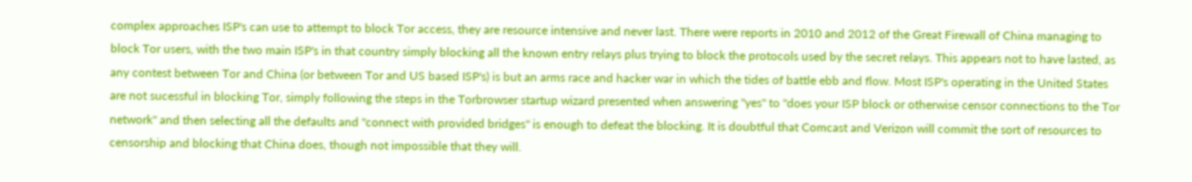complex approaches ISP's can use to attempt to block Tor access, they are resource intensive and never last. There were reports in 2010 and 2012 of the Great Firewall of China managing to block Tor users, with the two main ISP's in that country simply blocking all the known entry relays plus trying to block the protocols used by the secret relays. This appears not to have lasted, as any contest between Tor and China (or between Tor and US based ISP's) is but an arms race and hacker war in which the tides of battle ebb and flow. Most ISP's operating in the United States are not sucessful in blocking Tor, simply following the steps in the Torbrowser startup wizard presented when answering "yes" to "does your ISP block or otherwise censor connections to the Tor network" and then selecting all the defaults and "connect with provided bridges" is enough to defeat the blocking. It is doubtful that Comcast and Verizon will commit the sort of resources to censorship and blocking that China does, though not impossible that they will.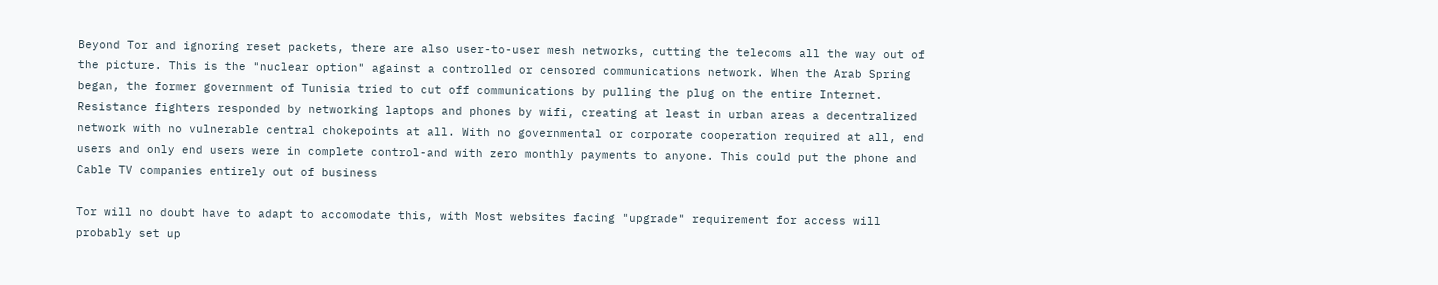Beyond Tor and ignoring reset packets, there are also user-to-user mesh networks, cutting the telecoms all the way out of the picture. This is the "nuclear option" against a controlled or censored communications network. When the Arab Spring began, the former government of Tunisia tried to cut off communications by pulling the plug on the entire Internet. Resistance fighters responded by networking laptops and phones by wifi, creating at least in urban areas a decentralized network with no vulnerable central chokepoints at all. With no governmental or corporate cooperation required at all, end users and only end users were in complete control-and with zero monthly payments to anyone. This could put the phone and Cable TV companies entirely out of business

Tor will no doubt have to adapt to accomodate this, with Most websites facing "upgrade" requirement for access will probably set up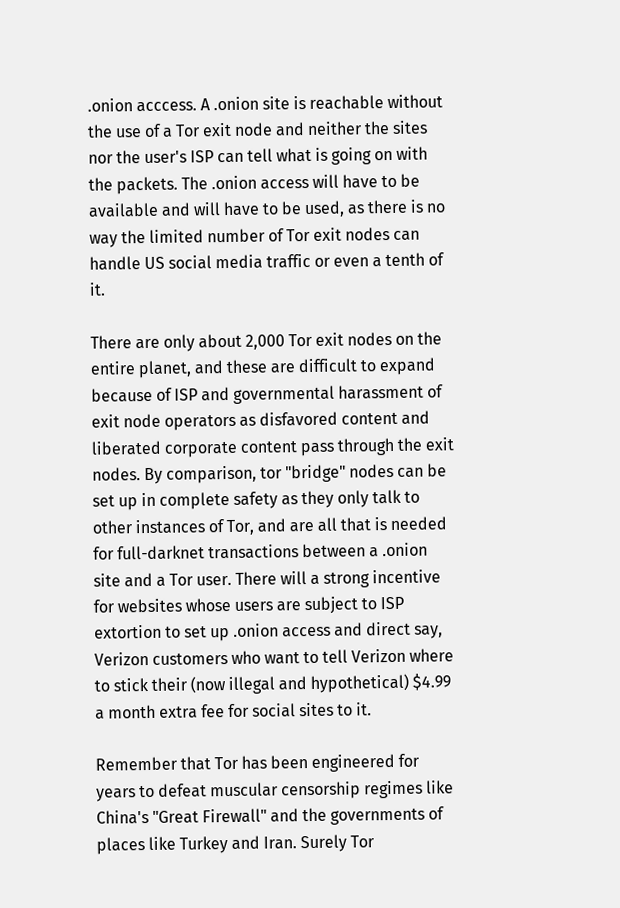.onion acccess. A .onion site is reachable without the use of a Tor exit node and neither the sites nor the user's ISP can tell what is going on with the packets. The .onion access will have to be available and will have to be used, as there is no way the limited number of Tor exit nodes can handle US social media traffic or even a tenth of it.

There are only about 2,000 Tor exit nodes on the entire planet, and these are difficult to expand because of ISP and governmental harassment of exit node operators as disfavored content and liberated corporate content pass through the exit nodes. By comparison, tor "bridge" nodes can be set up in complete safety as they only talk to other instances of Tor, and are all that is needed for full-darknet transactions between a .onion site and a Tor user. There will a strong incentive for websites whose users are subject to ISP extortion to set up .onion access and direct say, Verizon customers who want to tell Verizon where to stick their (now illegal and hypothetical) $4.99 a month extra fee for social sites to it.

Remember that Tor has been engineered for years to defeat muscular censorship regimes like China's "Great Firewall" and the governments of places like Turkey and Iran. Surely Tor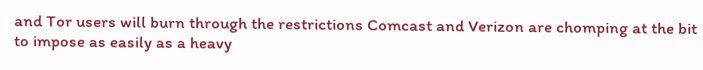and Tor users will burn through the restrictions Comcast and Verizon are chomping at the bit to impose as easily as a heavy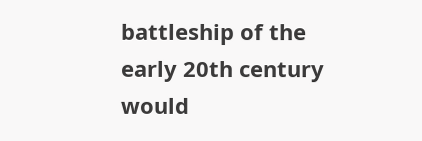battleship of the early 20th century would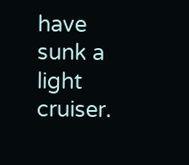have sunk a light cruiser.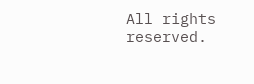All rights reserved.